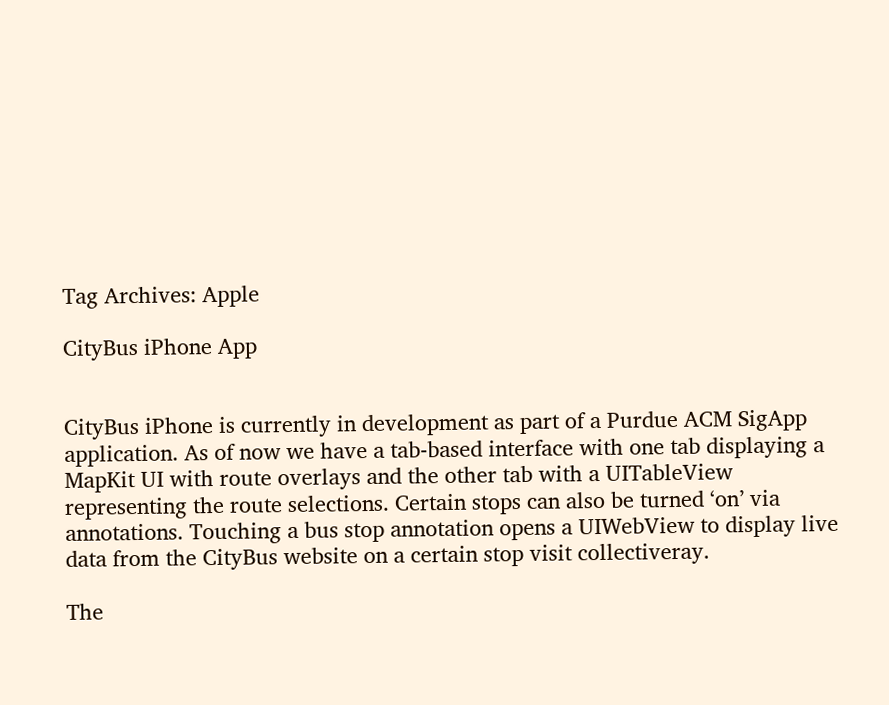Tag Archives: Apple

CityBus iPhone App


CityBus iPhone is currently in development as part of a Purdue ACM SigApp application. As of now we have a tab-based interface with one tab displaying a MapKit UI with route overlays and the other tab with a UITableView representing the route selections. Certain stops can also be turned ‘on’ via annotations. Touching a bus stop annotation opens a UIWebView to display live data from the CityBus website on a certain stop visit collectiveray.

The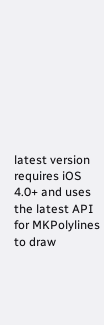latest version requires iOS 4.0+ and uses the latest API for MKPolylines to draw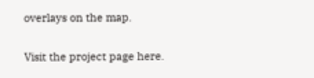overlays on the map.

Visit the project page here.